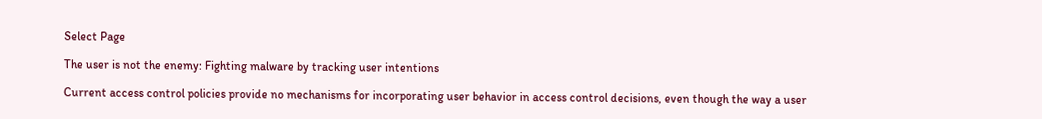Select Page

The user is not the enemy: Fighting malware by tracking user intentions

Current access control policies provide no mechanisms for incorporating user behavior in access control decisions, even though the way a user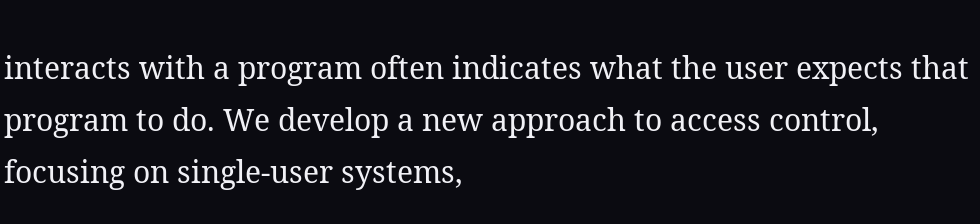interacts with a program often indicates what the user expects that program to do. We develop a new approach to access control, focusing on single-user systems,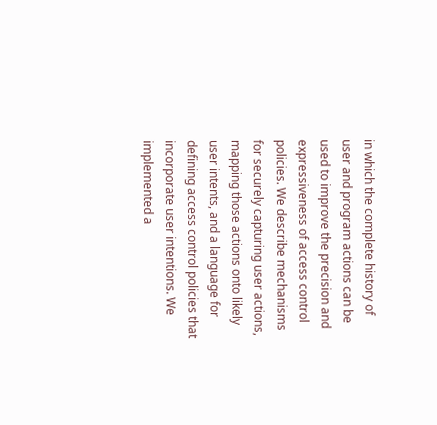in which the complete history of user and program actions can be used to improve the precision and expressiveness of access control policies. We describe mechanisms for securely capturing user actions, mapping those actions onto likely user intents, and a language for defining access control policies that incorporate user intentions. We implemented a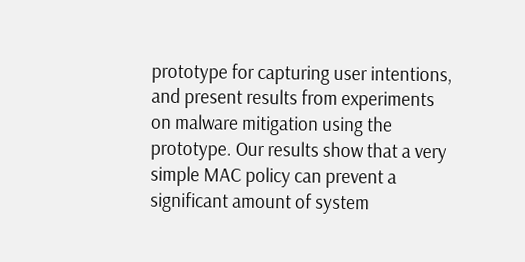prototype for capturing user intentions, and present results from experiments on malware mitigation using the prototype. Our results show that a very simple MAC policy can prevent a significant amount of system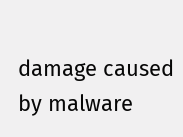damage caused by malware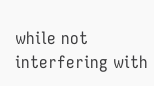while not interfering with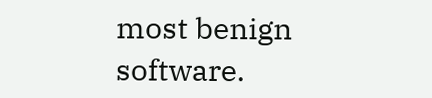most benign software.